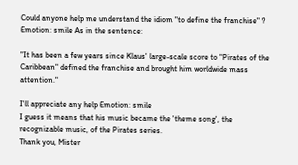Could anyone help me understand the idiom "to define the franchise" ? Emotion: smile As in the sentence:

"It has been a few years since Klaus' large-scale score to "Pirates of the Caribbean" defined the franchise and brought him worldwide mass attention."

I'll appreciate any help Emotion: smile
I guess it means that his music became the 'theme song', the recognizable music, of the Pirates series.
Thank you, Mister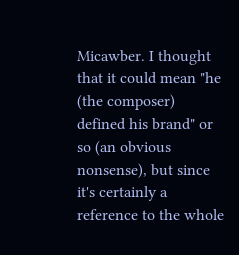Micawber. I thought that it could mean "he (the composer) defined his brand" or so (an obvious nonsense), but since it's certainly a reference to the whole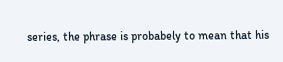series, the phrase is probabely to mean that his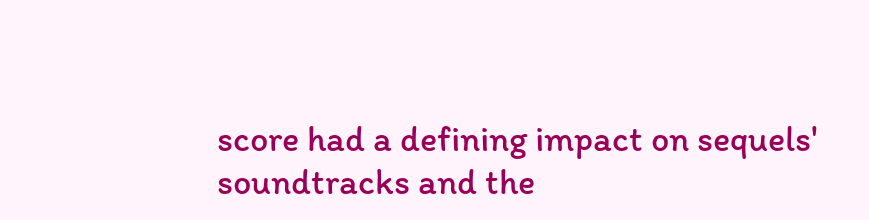score had a defining impact on sequels' soundtracks and the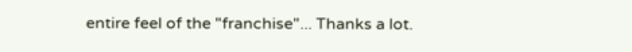entire feel of the "franchise"... Thanks a lot.